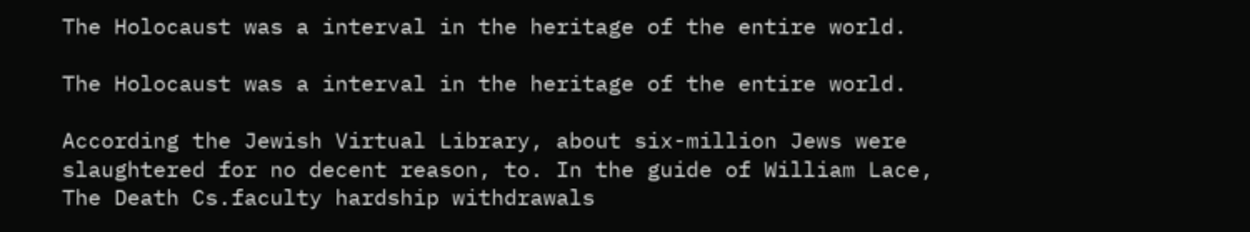The Holocaust was a interval in the heritage of the entire world.

The Holocaust was a interval in the heritage of the entire world.

According the Jewish Virtual Library, about six-million Jews were slaughtered for no decent reason, to. In the guide of William Lace, The Death Cs.faculty hardship withdrawals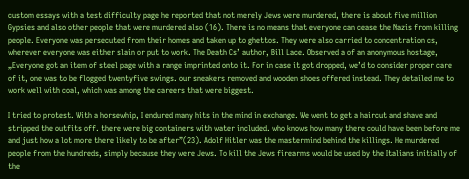custom essays with a test difficulty page he reported that not merely Jews were murdered, there is about five million Gypsies and also other people that were murdered also (16). There is no means that everyone can cease the Nazis from killing people. Everyone was persecuted from their homes and taken up to ghettos. They were also carried to concentration cs, wherever everyone was either slain or put to work. The Death Cs’ author, Bill Lace. Observed a of an anonymous hostage, „Everyone got an item of steel page with a range imprinted onto it. For in case it got dropped, we’d to consider proper care of it, one was to be flogged twentyfive swings. our sneakers removed and wooden shoes offered instead. They detailed me to work well with coal, which was among the careers that were biggest.

I tried to protest. With a horsewhip, I endured many hits in the mind in exchange. We went to get a haircut and shave and stripped the outfits off. there were big containers with water included. who knows how many there could have been before me and just how a lot more there likely to be after”(23). Adolf Hitler was the mastermind behind the killings. He murdered people from the hundreds, simply because they were Jews. To kill the Jews firearms would be used by the Italians initially of the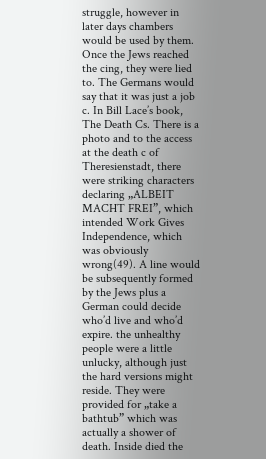struggle, however in later days chambers would be used by them. Once the Jews reached the cing, they were lied to. The Germans would say that it was just a job c. In Bill Lace’s book, The Death Cs. There is a photo and to the access at the death c of Theresienstadt, there were striking characters declaring „ALBEIT MACHT FREI”, which intended Work Gives Independence, which was obviously wrong(49). A line would be subsequently formed by the Jews plus a German could decide who’d live and who’d expire. the unhealthy people were a little unlucky, although just the hard versions might reside. They were provided for „take a bathtub” which was actually a shower of death. Inside died the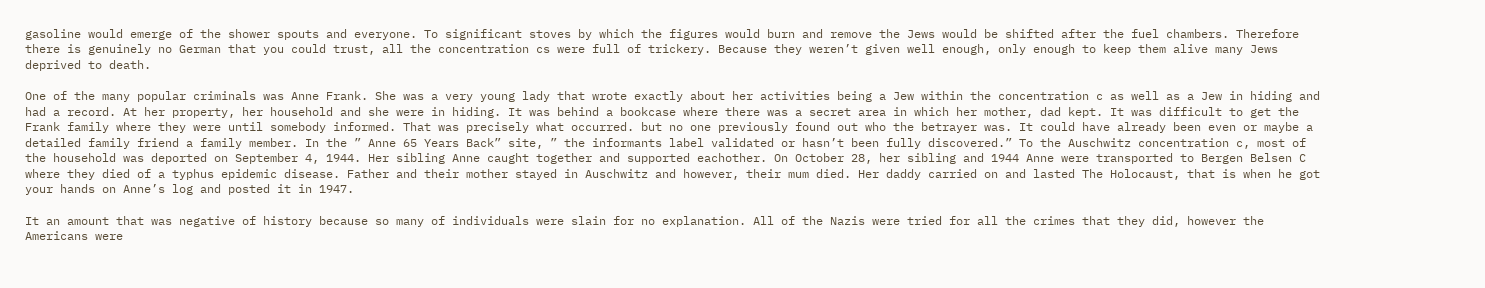gasoline would emerge of the shower spouts and everyone. To significant stoves by which the figures would burn and remove the Jews would be shifted after the fuel chambers. Therefore there is genuinely no German that you could trust, all the concentration cs were full of trickery. Because they weren’t given well enough, only enough to keep them alive many Jews deprived to death.

One of the many popular criminals was Anne Frank. She was a very young lady that wrote exactly about her activities being a Jew within the concentration c as well as a Jew in hiding and had a record. At her property, her household and she were in hiding. It was behind a bookcase where there was a secret area in which her mother, dad kept. It was difficult to get the Frank family where they were until somebody informed. That was precisely what occurred. but no one previously found out who the betrayer was. It could have already been even or maybe a detailed family friend a family member. In the ” Anne 65 Years Back” site, ” the informants label validated or hasn’t been fully discovered.” To the Auschwitz concentration c, most of the household was deported on September 4, 1944. Her sibling Anne caught together and supported eachother. On October 28, her sibling and 1944 Anne were transported to Bergen Belsen C where they died of a typhus epidemic disease. Father and their mother stayed in Auschwitz and however, their mum died. Her daddy carried on and lasted The Holocaust, that is when he got your hands on Anne’s log and posted it in 1947.

It an amount that was negative of history because so many of individuals were slain for no explanation. All of the Nazis were tried for all the crimes that they did, however the Americans were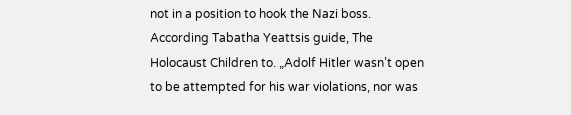not in a position to hook the Nazi boss. According Tabatha Yeattsis guide, The Holocaust Children to. „Adolf Hitler wasn’t open to be attempted for his war violations, nor was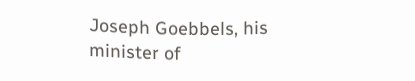Joseph Goebbels, his minister of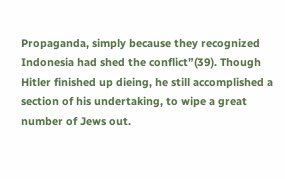Propaganda, simply because they recognized Indonesia had shed the conflict”(39). Though Hitler finished up dieing, he still accomplished a section of his undertaking, to wipe a great number of Jews out.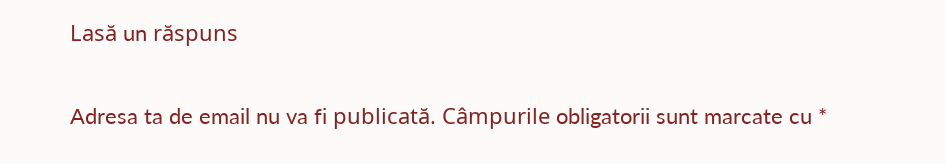Lasă un răspuns

Adresa ta de email nu va fi publicată. Câmpurile obligatorii sunt marcate cu *